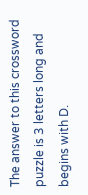The answer to this crossword puzzle is 3 letters long and begins with D.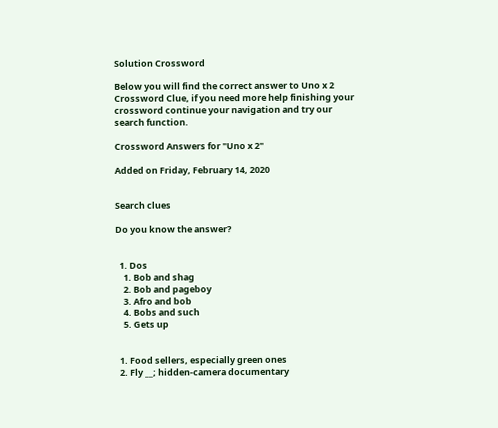Solution Crossword

Below you will find the correct answer to Uno x 2 Crossword Clue, if you need more help finishing your crossword continue your navigation and try our search function.

Crossword Answers for "Uno x 2"

Added on Friday, February 14, 2020


Search clues

Do you know the answer?


  1. Dos
    1. Bob and shag
    2. Bob and pageboy
    3. Afro and bob
    4. Bobs and such
    5. Gets up


  1. Food sellers, especially green ones
  2. Fly __; hidden-camera documentary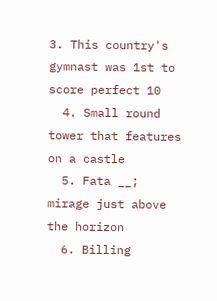3. This country's gymnast was 1st to score perfect 10
  4. Small round tower that features on a castle
  5. Fata __; mirage just above the horizon
  6. Billing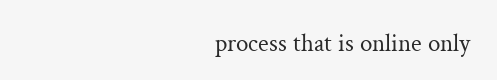process that is online only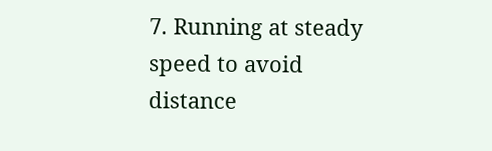7. Running at steady speed to avoid distance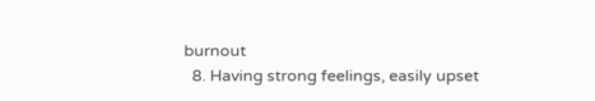burnout
  8. Having strong feelings, easily upset